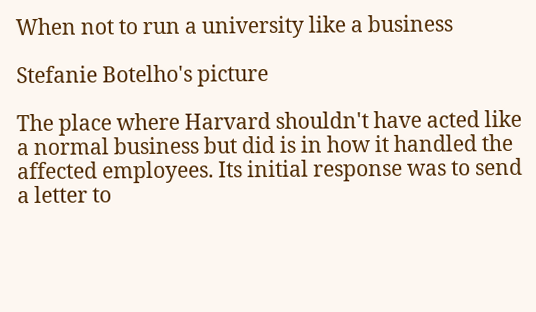When not to run a university like a business

Stefanie Botelho's picture

The place where Harvard shouldn't have acted like a normal business but did is in how it handled the affected employees. Its initial response was to send a letter to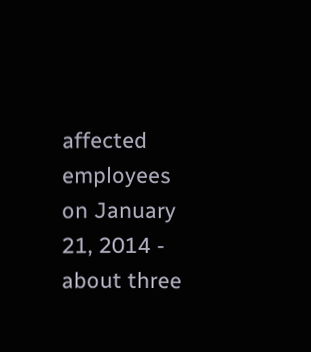affected employees on January 21, 2014 - about three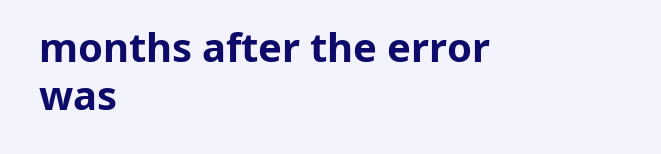months after the error was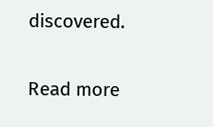discovered.

Read more